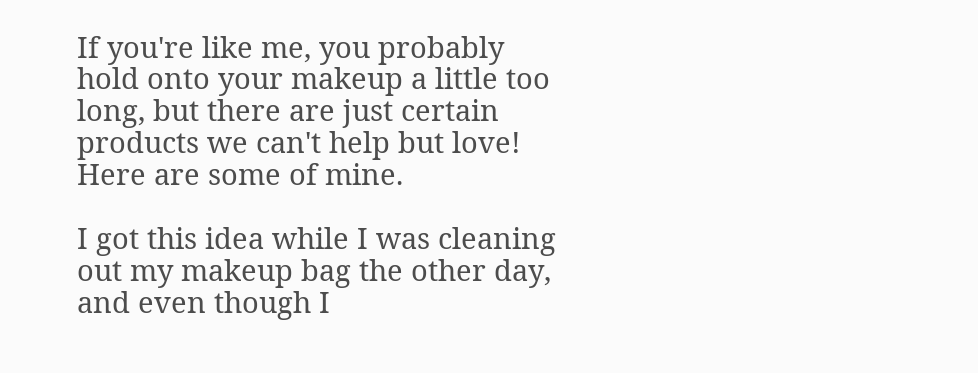If you're like me, you probably hold onto your makeup a little too long, but there are just certain products we can't help but love! Here are some of mine.

I got this idea while I was cleaning out my makeup bag the other day, and even though I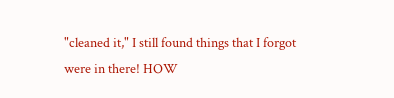"cleaned it," I still found things that I forgot were in there! HOW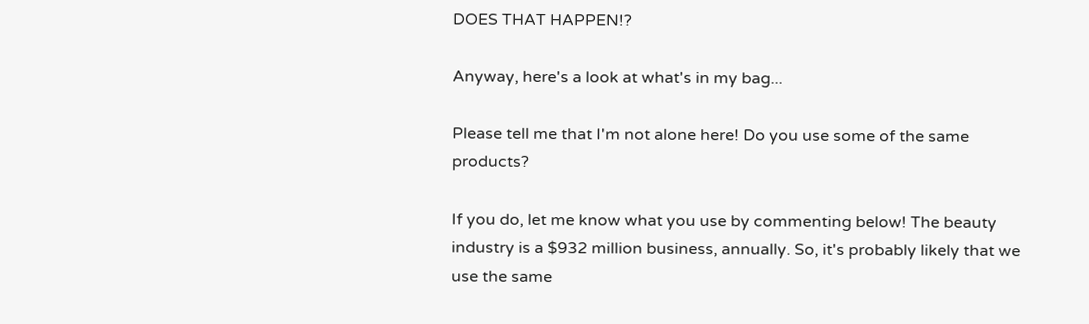DOES THAT HAPPEN!?

Anyway, here's a look at what's in my bag...

Please tell me that I'm not alone here! Do you use some of the same products?

If you do, let me know what you use by commenting below! The beauty industry is a $932 million business, annually. So, it's probably likely that we use the same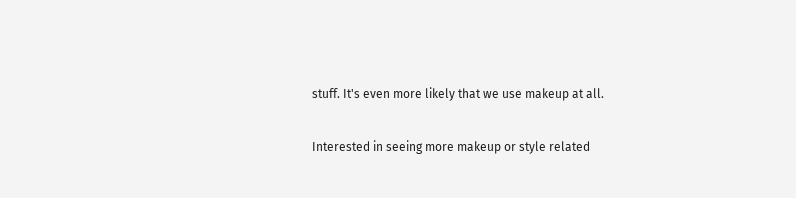stuff. It's even more likely that we use makeup at all.

Interested in seeing more makeup or style related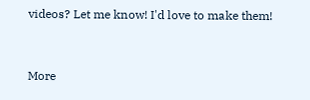videos? Let me know! I'd love to make them!



More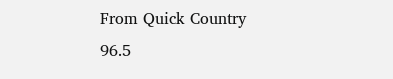From Quick Country 96.5